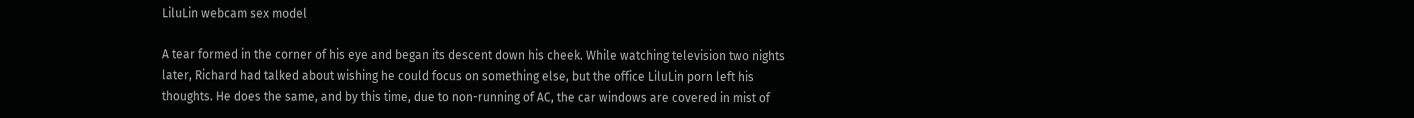LiluLin webcam sex model

A tear formed in the corner of his eye and began its descent down his cheek. While watching television two nights later, Richard had talked about wishing he could focus on something else, but the office LiluLin porn left his thoughts. He does the same, and by this time, due to non-running of AC, the car windows are covered in mist of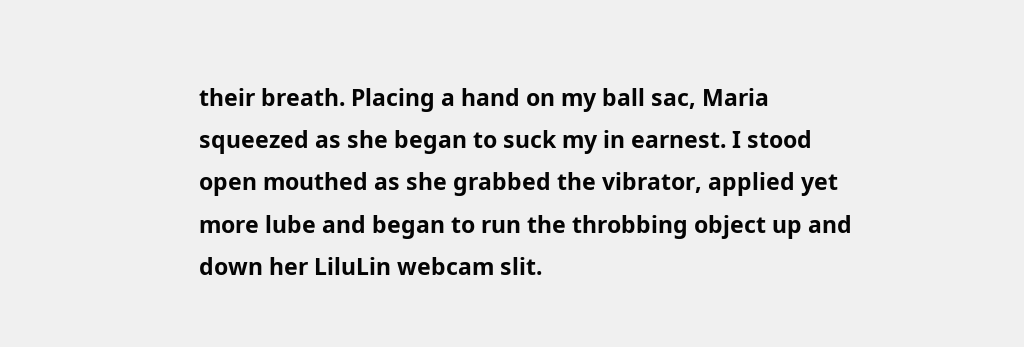their breath. Placing a hand on my ball sac, Maria squeezed as she began to suck my in earnest. I stood open mouthed as she grabbed the vibrator, applied yet more lube and began to run the throbbing object up and down her LiluLin webcam slit.